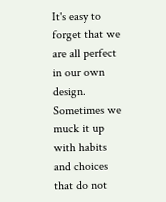It's easy to forget that we are all perfect in our own design. Sometimes we muck it up with habits and choices that do not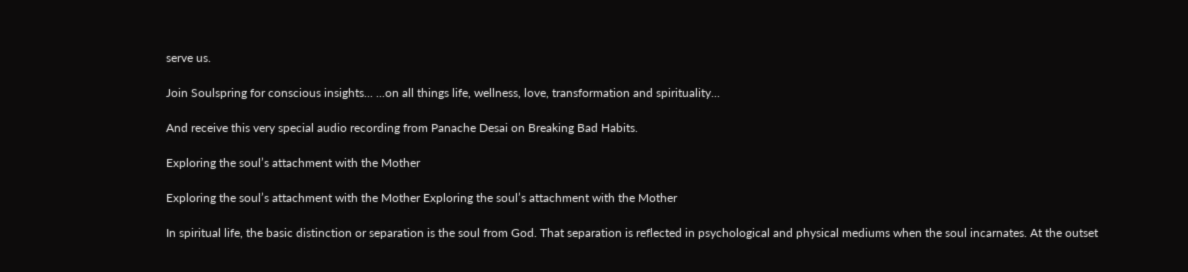serve us.

Join Soulspring for conscious insights... ...on all things life, wellness, love, transformation and spirituality...

And receive this very special audio recording from Panache Desai on Breaking Bad Habits.

Exploring the soul’s attachment with the Mother

Exploring the soul’s attachment with the Mother Exploring the soul’s attachment with the Mother

In spiritual life, the basic distinction or separation is the soul from God. That separation is reflected in psychological and physical mediums when the soul incarnates. At the outset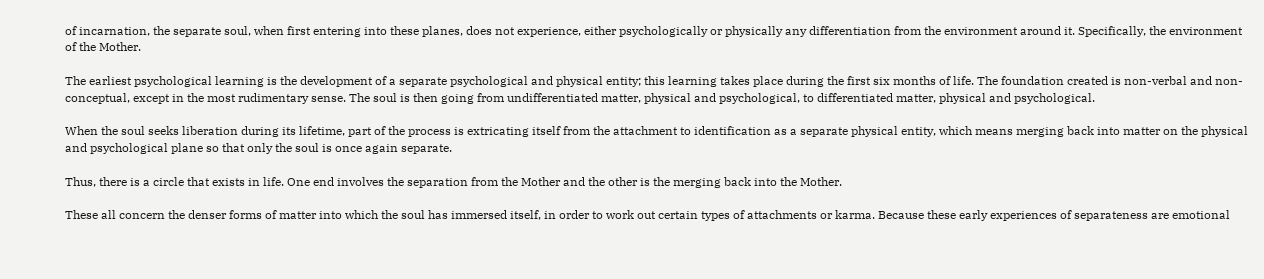of incarnation, the separate soul, when first entering into these planes, does not experience, either psychologically or physically any differentiation from the environment around it. Specifically, the environment of the Mother.

The earliest psychological learning is the development of a separate psychological and physical entity; this learning takes place during the first six months of life. The foundation created is non-verbal and non-conceptual, except in the most rudimentary sense. The soul is then going from undifferentiated matter, physical and psychological, to differentiated matter, physical and psychological.

When the soul seeks liberation during its lifetime, part of the process is extricating itself from the attachment to identification as a separate physical entity, which means merging back into matter on the physical and psychological plane so that only the soul is once again separate.

Thus, there is a circle that exists in life. One end involves the separation from the Mother and the other is the merging back into the Mother.

These all concern the denser forms of matter into which the soul has immersed itself, in order to work out certain types of attachments or karma. Because these early experiences of separateness are emotional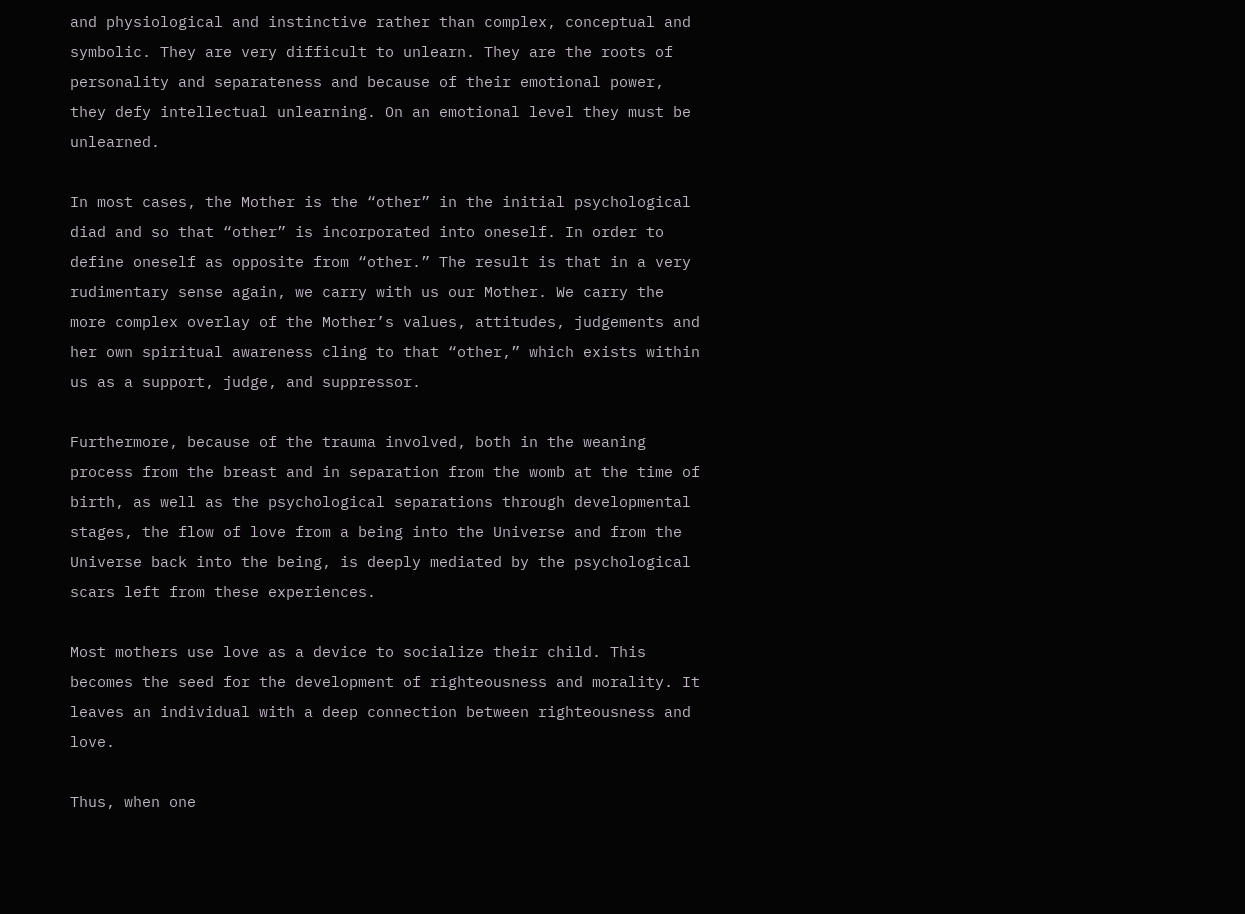and physiological and instinctive rather than complex, conceptual and symbolic. They are very difficult to unlearn. They are the roots of personality and separateness and because of their emotional power, they defy intellectual unlearning. On an emotional level they must be unlearned.

In most cases, the Mother is the “other” in the initial psychological diad and so that “other” is incorporated into oneself. In order to define oneself as opposite from “other.” The result is that in a very rudimentary sense again, we carry with us our Mother. We carry the more complex overlay of the Mother’s values, attitudes, judgements and her own spiritual awareness cling to that “other,” which exists within us as a support, judge, and suppressor.

Furthermore, because of the trauma involved, both in the weaning process from the breast and in separation from the womb at the time of birth, as well as the psychological separations through developmental stages, the flow of love from a being into the Universe and from the Universe back into the being, is deeply mediated by the psychological scars left from these experiences.

Most mothers use love as a device to socialize their child. This becomes the seed for the development of righteousness and morality. It leaves an individual with a deep connection between righteousness and love.

Thus, when one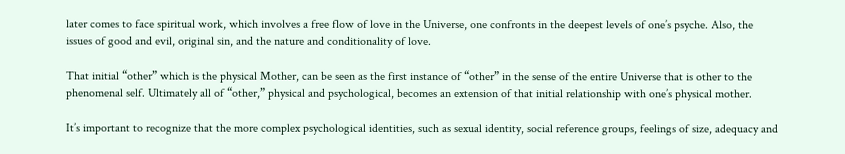later comes to face spiritual work, which involves a free flow of love in the Universe, one confronts in the deepest levels of one’s psyche. Also, the issues of good and evil, original sin, and the nature and conditionality of love.

That initial “other” which is the physical Mother, can be seen as the first instance of “other” in the sense of the entire Universe that is other to the phenomenal self. Ultimately all of “other,” physical and psychological, becomes an extension of that initial relationship with one’s physical mother.

It’s important to recognize that the more complex psychological identities, such as sexual identity, social reference groups, feelings of size, adequacy and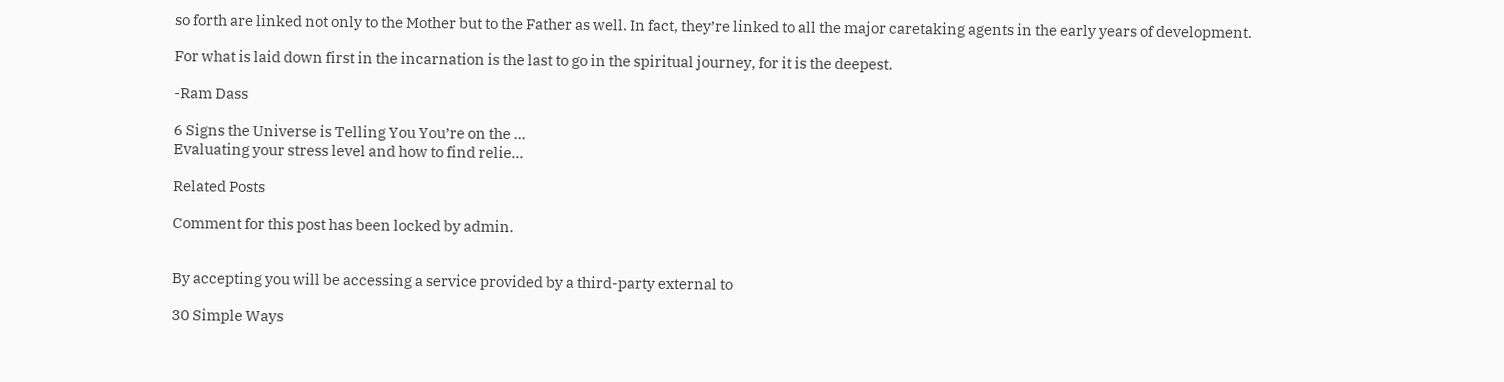so forth are linked not only to the Mother but to the Father as well. In fact, they’re linked to all the major caretaking agents in the early years of development.

For what is laid down first in the incarnation is the last to go in the spiritual journey, for it is the deepest.

-Ram Dass

6 Signs the Universe is Telling You You’re on the ...
Evaluating your stress level and how to find relie...

Related Posts

Comment for this post has been locked by admin.


By accepting you will be accessing a service provided by a third-party external to

30 Simple Ways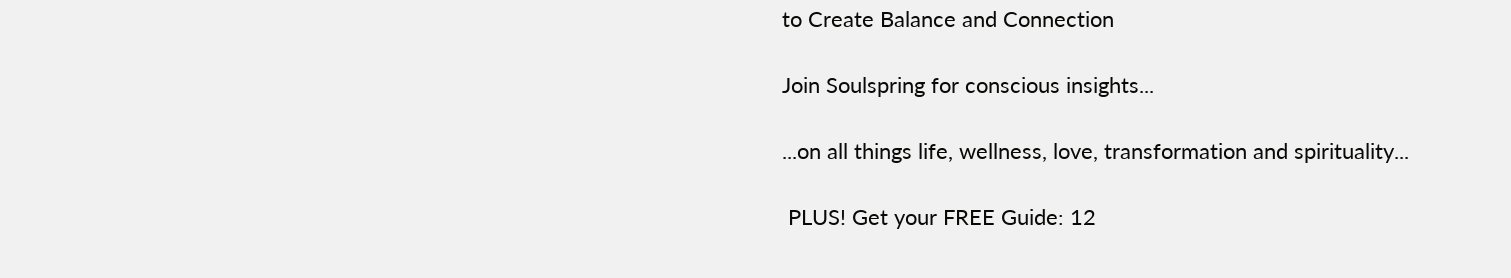to Create Balance and Connection

Join Soulspring for conscious insights...

...on all things life, wellness, love, transformation and spirituality...

 PLUS! Get your FREE Guide: 12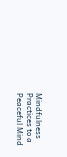Mindfulness Practices to a Peaceful Mind